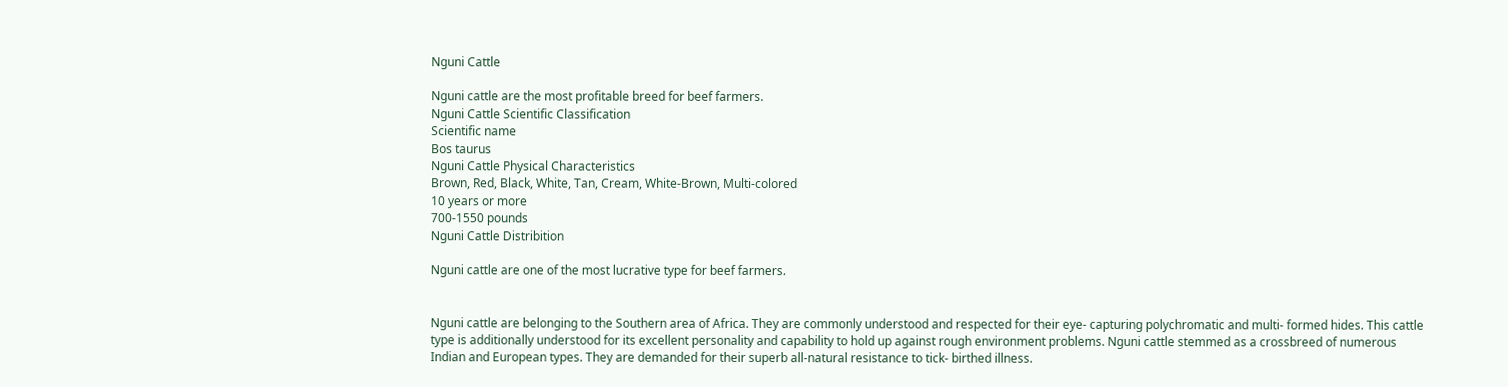Nguni Cattle

Nguni cattle are the most profitable breed for beef farmers.
Nguni Cattle Scientific Classification
Scientific name
Bos taurus
Nguni Cattle Physical Characteristics
Brown, Red, Black, White, Tan, Cream, White-Brown, Multi-colored
10 years or more
700-1550 pounds
Nguni Cattle Distribition

Nguni cattle are one of the most lucrative type for beef farmers.


Nguni cattle are belonging to the Southern area of Africa. They are commonly understood and respected for their eye- capturing polychromatic and multi- formed hides. This cattle type is additionally understood for its excellent personality and capability to hold up against rough environment problems. Nguni cattle stemmed as a crossbreed of numerous Indian and European types. They are demanded for their superb all-natural resistance to tick- birthed illness.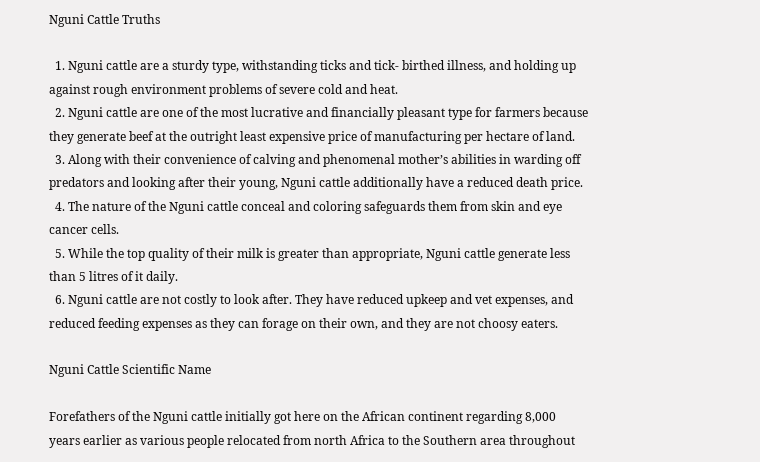Nguni Cattle Truths

  1. Nguni cattle are a sturdy type, withstanding ticks and tick- birthed illness, and holding up against rough environment problems of severe cold and heat.
  2. Nguni cattle are one of the most lucrative and financially pleasant type for farmers because they generate beef at the outright least expensive price of manufacturing per hectare of land.
  3. Along with their convenience of calving and phenomenal mother’s abilities in warding off predators and looking after their young, Nguni cattle additionally have a reduced death price.
  4. The nature of the Nguni cattle conceal and coloring safeguards them from skin and eye cancer cells.
  5. While the top quality of their milk is greater than appropriate, Nguni cattle generate less than 5 litres of it daily.
  6. Nguni cattle are not costly to look after. They have reduced upkeep and vet expenses, and reduced feeding expenses as they can forage on their own, and they are not choosy eaters.

Nguni Cattle Scientific Name

Forefathers of the Nguni cattle initially got here on the African continent regarding 8,000 years earlier as various people relocated from north Africa to the Southern area throughout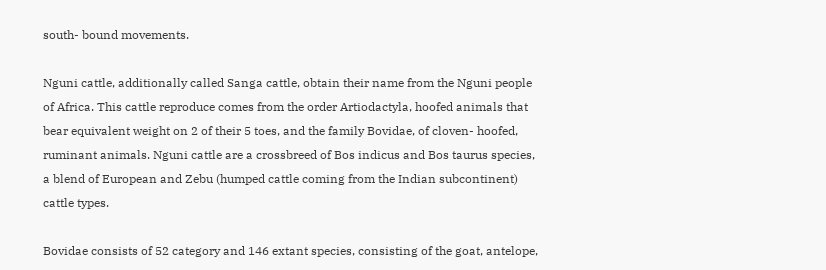south- bound movements.

Nguni cattle, additionally called Sanga cattle, obtain their name from the Nguni people of Africa. This cattle reproduce comes from the order Artiodactyla, hoofed animals that bear equivalent weight on 2 of their 5 toes, and the family Bovidae, of cloven- hoofed, ruminant animals. Nguni cattle are a crossbreed of Bos indicus and Bos taurus species, a blend of European and Zebu (humped cattle coming from the Indian subcontinent) cattle types.

Bovidae consists of 52 category and 146 extant species, consisting of the goat, antelope,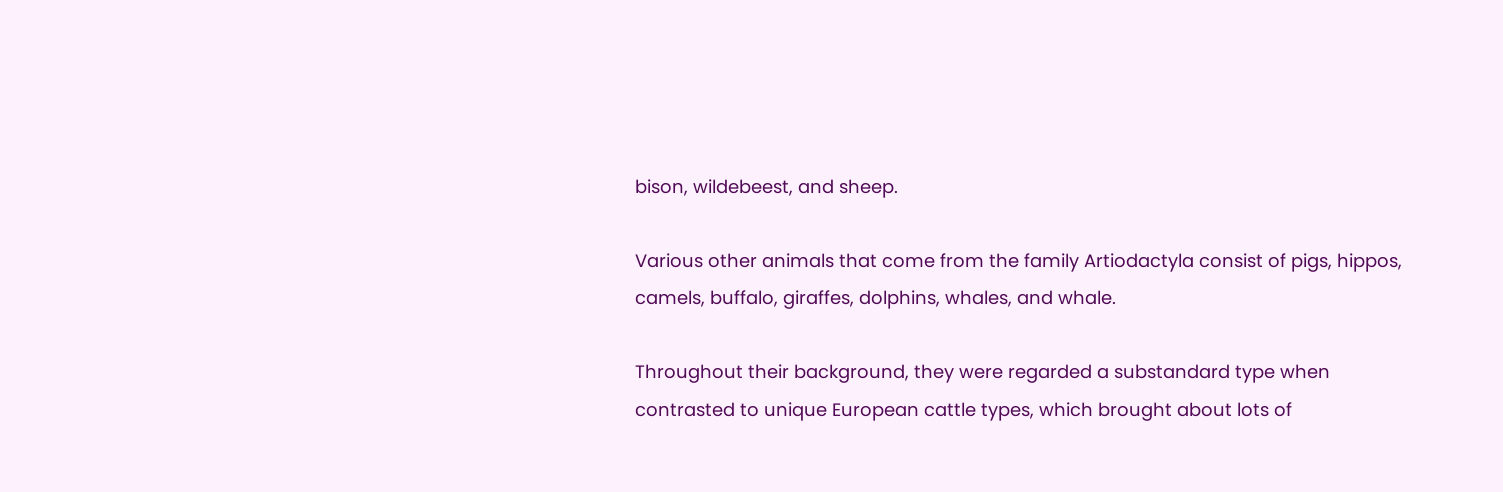bison, wildebeest, and sheep.

Various other animals that come from the family Artiodactyla consist of pigs, hippos, camels, buffalo, giraffes, dolphins, whales, and whale.

Throughout their background, they were regarded a substandard type when contrasted to unique European cattle types, which brought about lots of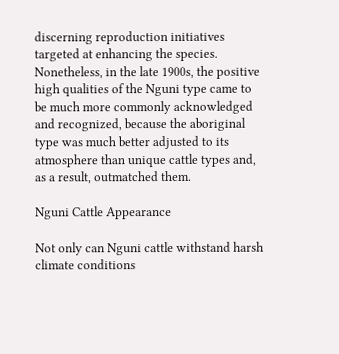discerning reproduction initiatives targeted at enhancing the species. Nonetheless, in the late 1900s, the positive high qualities of the Nguni type came to be much more commonly acknowledged and recognized, because the aboriginal type was much better adjusted to its atmosphere than unique cattle types and, as a result, outmatched them.

Nguni Cattle Appearance

Not only can Nguni cattle withstand harsh climate conditions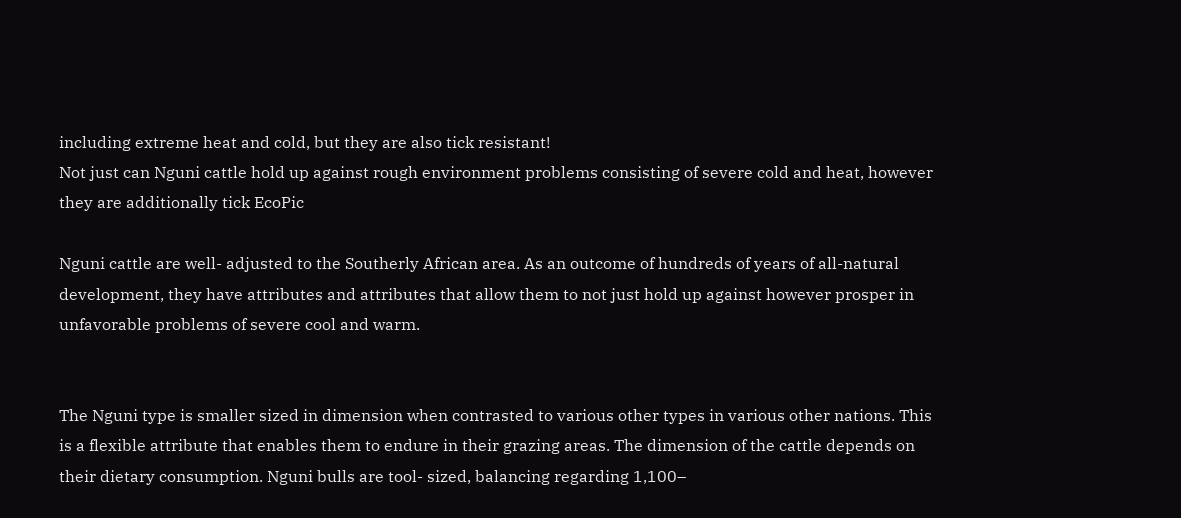including extreme heat and cold, but they are also tick resistant!
Not just can Nguni cattle hold up against rough environment problems consisting of severe cold and heat, however they are additionally tick EcoPic

Nguni cattle are well- adjusted to the Southerly African area. As an outcome of hundreds of years of all-natural development, they have attributes and attributes that allow them to not just hold up against however prosper in unfavorable problems of severe cool and warm.


The Nguni type is smaller sized in dimension when contrasted to various other types in various other nations. This is a flexible attribute that enables them to endure in their grazing areas. The dimension of the cattle depends on their dietary consumption. Nguni bulls are tool- sized, balancing regarding 1,100–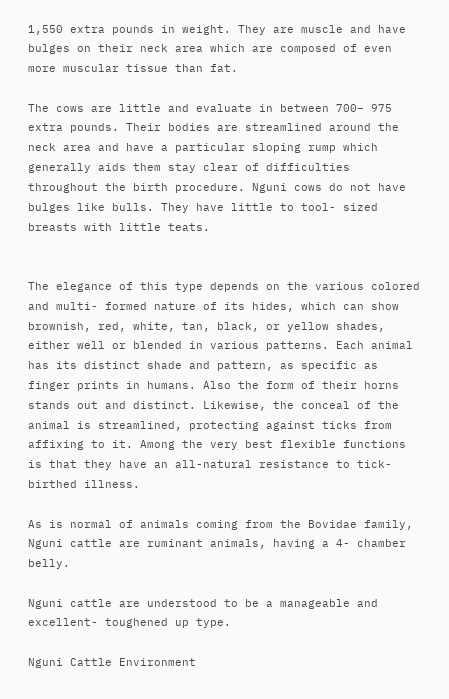1,550 extra pounds in weight. They are muscle and have bulges on their neck area which are composed of even more muscular tissue than fat.

The cows are little and evaluate in between 700– 975 extra pounds. Their bodies are streamlined around the neck area and have a particular sloping rump which generally aids them stay clear of difficulties throughout the birth procedure. Nguni cows do not have bulges like bulls. They have little to tool- sized breasts with little teats.


The elegance of this type depends on the various colored and multi- formed nature of its hides, which can show brownish, red, white, tan, black, or yellow shades, either well or blended in various patterns. Each animal has its distinct shade and pattern, as specific as finger prints in humans. Also the form of their horns stands out and distinct. Likewise, the conceal of the animal is streamlined, protecting against ticks from affixing to it. Among the very best flexible functions is that they have an all-natural resistance to tick- birthed illness.

As is normal of animals coming from the Bovidae family, Nguni cattle are ruminant animals, having a 4- chamber belly.

Nguni cattle are understood to be a manageable and excellent- toughened up type.

Nguni Cattle Environment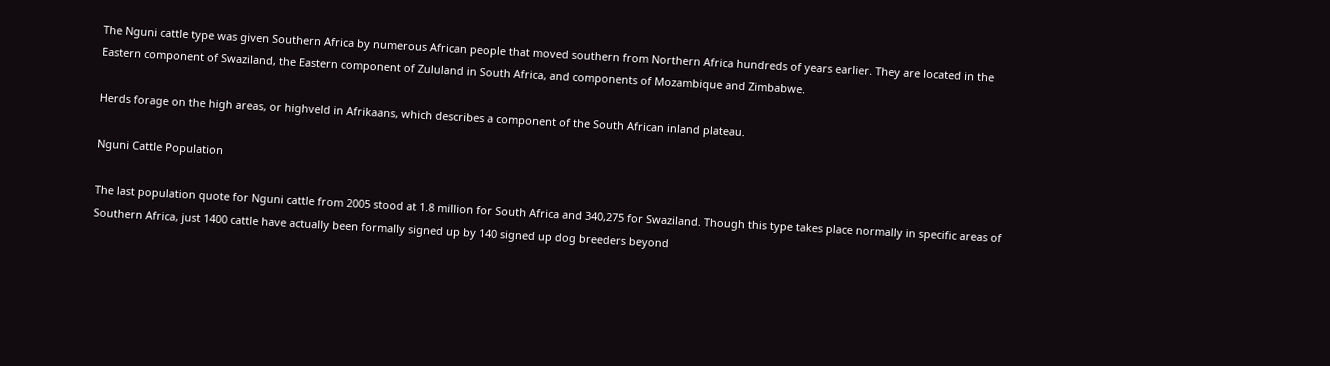The Nguni cattle type was given Southern Africa by numerous African people that moved southern from Northern Africa hundreds of years earlier. They are located in the Eastern component of Swaziland, the Eastern component of Zululand in South Africa, and components of Mozambique and Zimbabwe.

Herds forage on the high areas, or highveld in Afrikaans, which describes a component of the South African inland plateau.

Nguni Cattle Population

The last population quote for Nguni cattle from 2005 stood at 1.8 million for South Africa and 340,275 for Swaziland. Though this type takes place normally in specific areas of Southern Africa, just 1400 cattle have actually been formally signed up by 140 signed up dog breeders beyond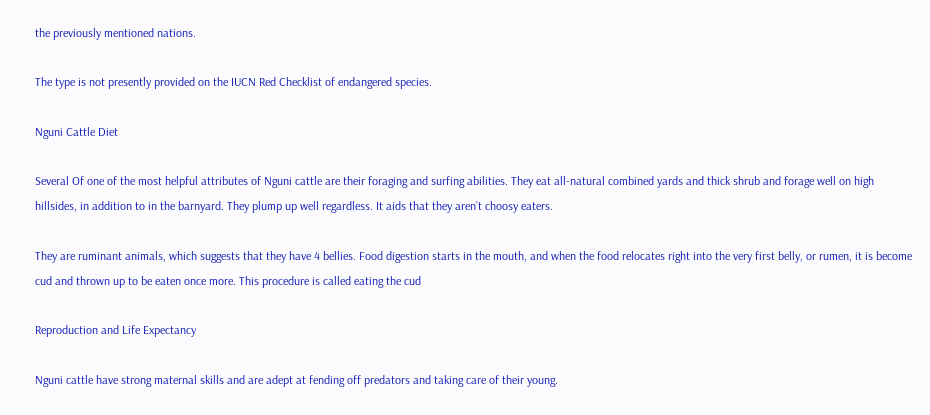the previously mentioned nations.

The type is not presently provided on the IUCN Red Checklist of endangered species.

Nguni Cattle Diet

Several Of one of the most helpful attributes of Nguni cattle are their foraging and surfing abilities. They eat all-natural combined yards and thick shrub and forage well on high hillsides, in addition to in the barnyard. They plump up well regardless. It aids that they aren’t choosy eaters.

They are ruminant animals, which suggests that they have 4 bellies. Food digestion starts in the mouth, and when the food relocates right into the very first belly, or rumen, it is become cud and thrown up to be eaten once more. This procedure is called eating the cud

Reproduction and Life Expectancy

Nguni cattle have strong maternal skills and are adept at fending off predators and taking care of their young.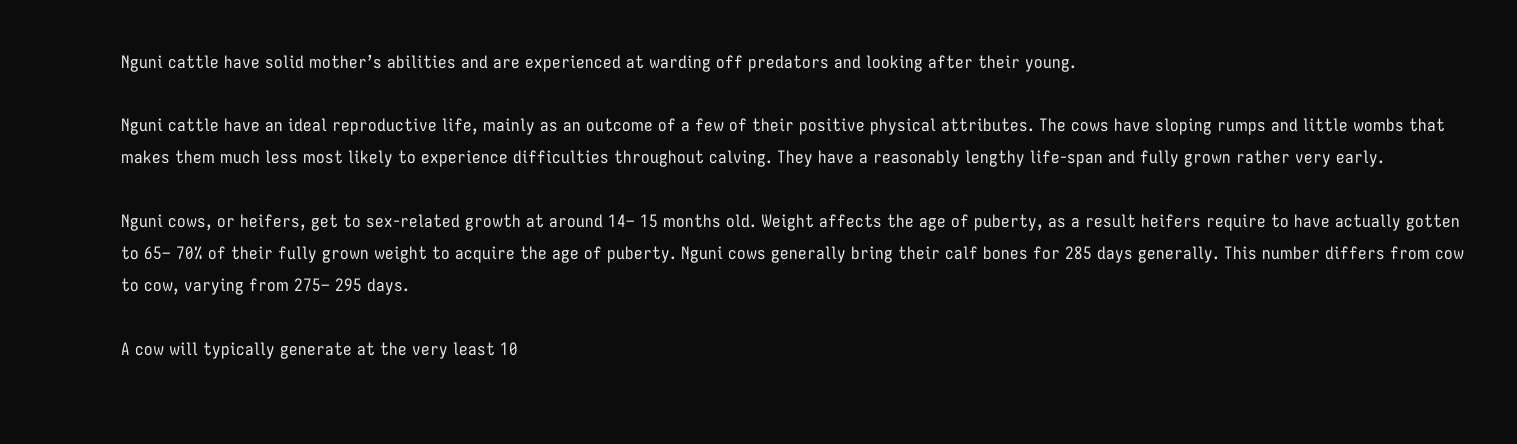Nguni cattle have solid mother’s abilities and are experienced at warding off predators and looking after their young.

Nguni cattle have an ideal reproductive life, mainly as an outcome of a few of their positive physical attributes. The cows have sloping rumps and little wombs that makes them much less most likely to experience difficulties throughout calving. They have a reasonably lengthy life-span and fully grown rather very early.

Nguni cows, or heifers, get to sex-related growth at around 14– 15 months old. Weight affects the age of puberty, as a result heifers require to have actually gotten to 65– 70% of their fully grown weight to acquire the age of puberty. Nguni cows generally bring their calf bones for 285 days generally. This number differs from cow to cow, varying from 275– 295 days.

A cow will typically generate at the very least 10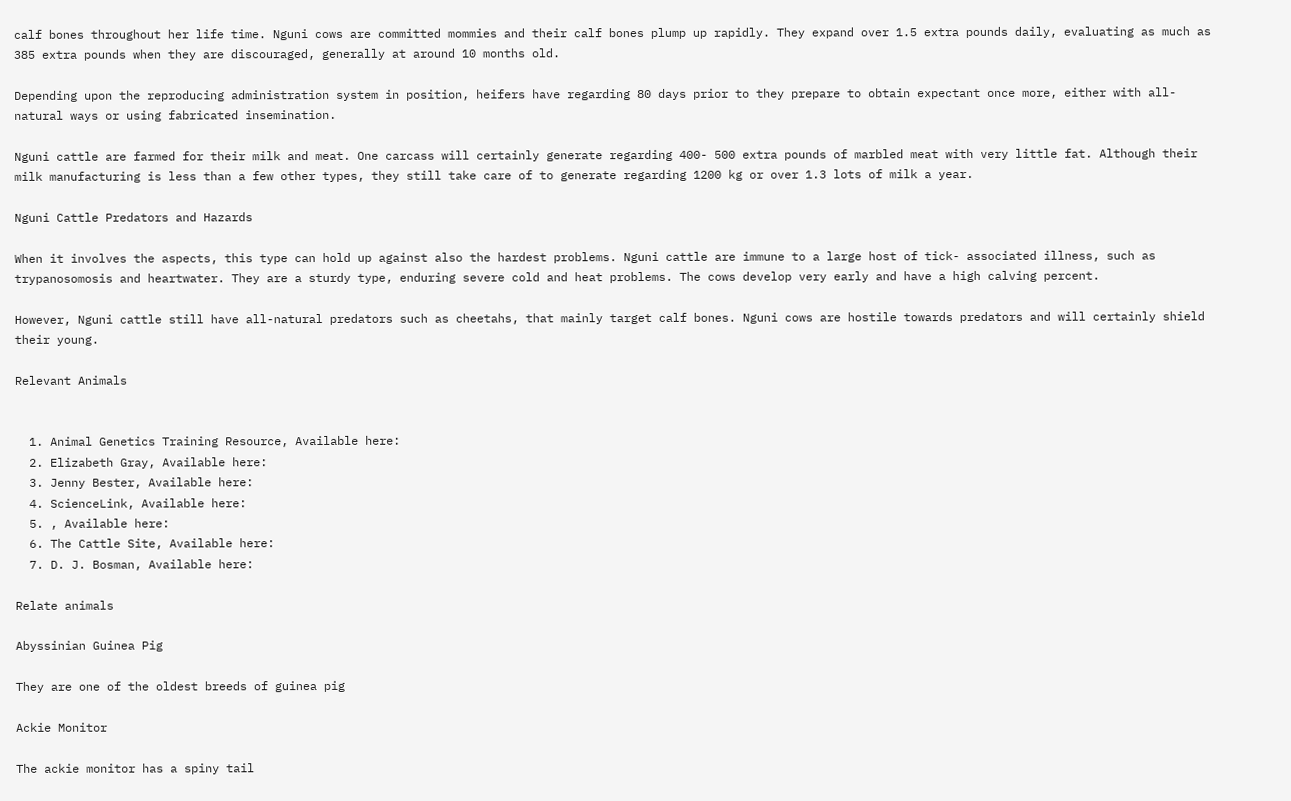calf bones throughout her life time. Nguni cows are committed mommies and their calf bones plump up rapidly. They expand over 1.5 extra pounds daily, evaluating as much as 385 extra pounds when they are discouraged, generally at around 10 months old.

Depending upon the reproducing administration system in position, heifers have regarding 80 days prior to they prepare to obtain expectant once more, either with all-natural ways or using fabricated insemination.

Nguni cattle are farmed for their milk and meat. One carcass will certainly generate regarding 400- 500 extra pounds of marbled meat with very little fat. Although their milk manufacturing is less than a few other types, they still take care of to generate regarding 1200 kg or over 1.3 lots of milk a year.

Nguni Cattle Predators and Hazards

When it involves the aspects, this type can hold up against also the hardest problems. Nguni cattle are immune to a large host of tick- associated illness, such as trypanosomosis and heartwater. They are a sturdy type, enduring severe cold and heat problems. The cows develop very early and have a high calving percent.

However, Nguni cattle still have all-natural predators such as cheetahs, that mainly target calf bones. Nguni cows are hostile towards predators and will certainly shield their young.

Relevant Animals


  1. Animal Genetics Training Resource, Available here:
  2. Elizabeth Gray, Available here:
  3. Jenny Bester, Available here:
  4. ScienceLink, Available here:
  5. , Available here:
  6. The Cattle Site, Available here:
  7. D. J. Bosman, Available here:

Relate animals

Abyssinian Guinea Pig

They are one of the oldest breeds of guinea pig

Ackie Monitor

The ackie monitor has a spiny tail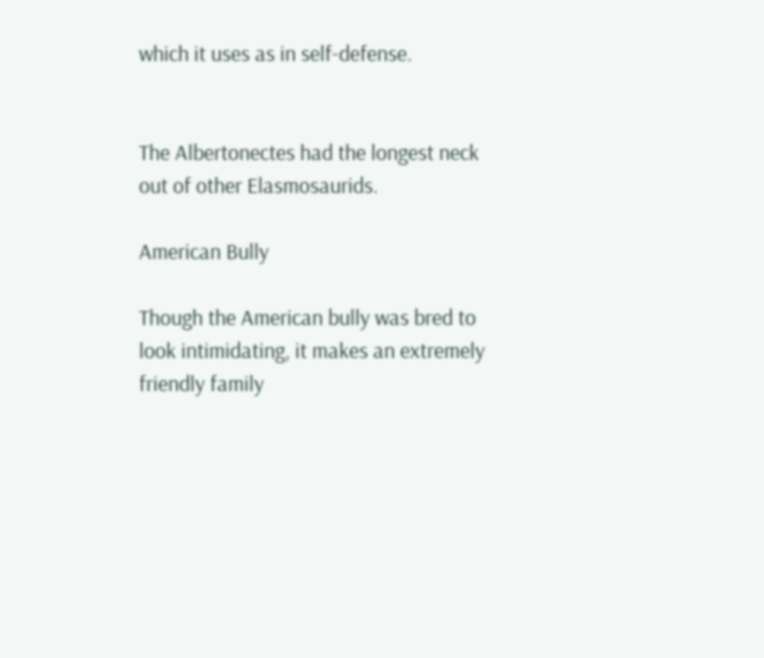which it uses as in self-defense.


The Albertonectes had the longest neck out of other Elasmosaurids.

American Bully

Though the American bully was bred to look intimidating, it makes an extremely friendly family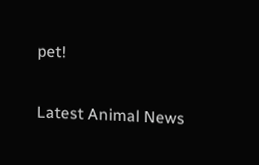pet!

Latest Animal News